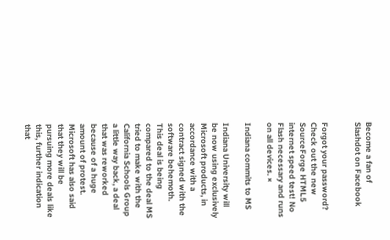Become a fan of Slashdot on Facebook


Forgot your password?
Check out the new SourceForge HTML5 internet speed test! No Flash necessary and runs on all devices. ×

Indiana commits to MS

Indiana University will be now using exclusively Microsoft products, in accordance with a contract signed with the software behemoth. This deal is being compared to the deal MS tried to make with the California Schools Group a little way back, a deal that was reworked because of a huge amount of protest. Microsoft has also said that they will be pursuing more deals like this, further indication that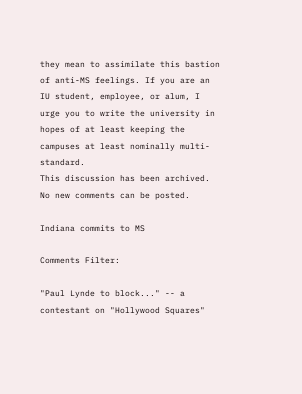they mean to assimilate this bastion of anti-MS feelings. If you are an IU student, employee, or alum, I urge you to write the university in hopes of at least keeping the campuses at least nominally multi-standard.
This discussion has been archived. No new comments can be posted.

Indiana commits to MS

Comments Filter:

"Paul Lynde to block..." -- a contestant on "Hollywood Squares"